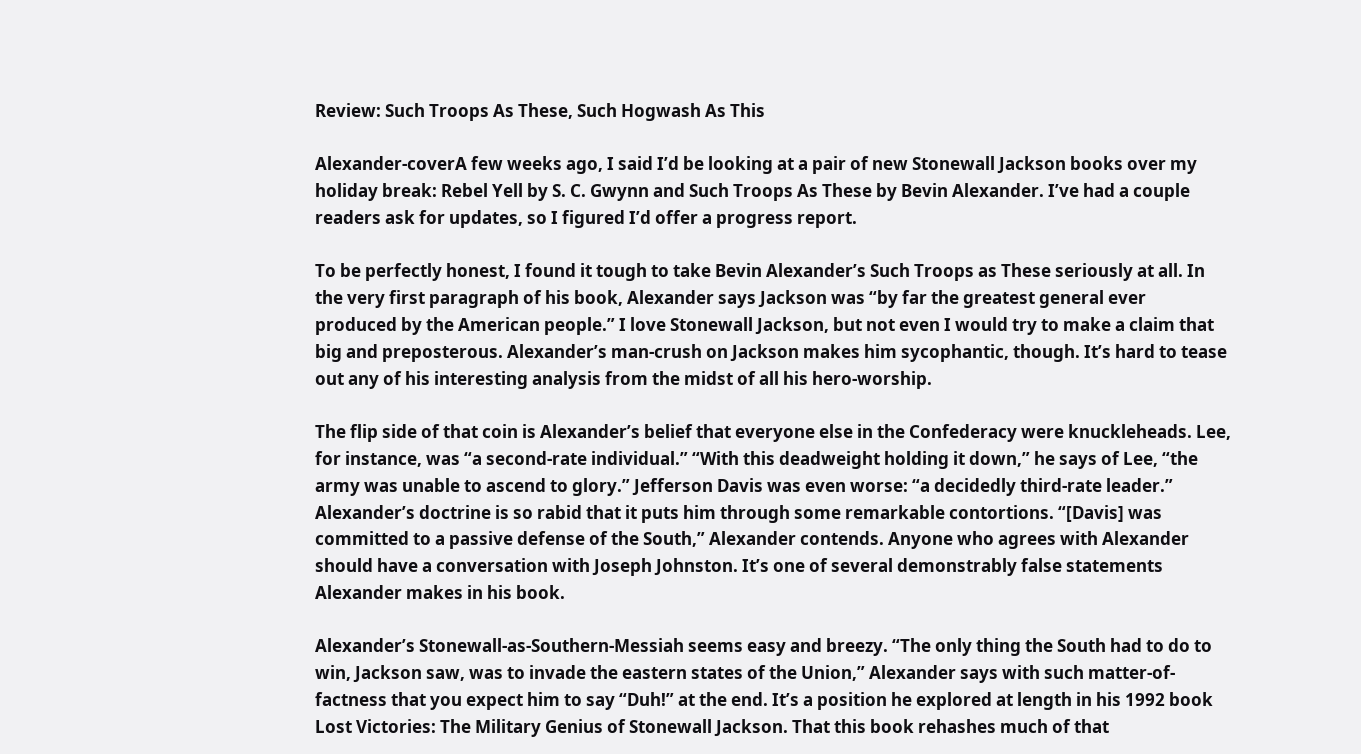Review: Such Troops As These, Such Hogwash As This

Alexander-coverA few weeks ago, I said I’d be looking at a pair of new Stonewall Jackson books over my holiday break: Rebel Yell by S. C. Gwynn and Such Troops As These by Bevin Alexander. I’ve had a couple readers ask for updates, so I figured I’d offer a progress report.

To be perfectly honest, I found it tough to take Bevin Alexander’s Such Troops as These seriously at all. In the very first paragraph of his book, Alexander says Jackson was “by far the greatest general ever produced by the American people.” I love Stonewall Jackson, but not even I would try to make a claim that big and preposterous. Alexander’s man-crush on Jackson makes him sycophantic, though. It’s hard to tease out any of his interesting analysis from the midst of all his hero-worship.

The flip side of that coin is Alexander’s belief that everyone else in the Confederacy were knuckleheads. Lee, for instance, was “a second-rate individual.” “With this deadweight holding it down,” he says of Lee, “the army was unable to ascend to glory.” Jefferson Davis was even worse: “a decidedly third-rate leader.” Alexander’s doctrine is so rabid that it puts him through some remarkable contortions. “[Davis] was committed to a passive defense of the South,” Alexander contends. Anyone who agrees with Alexander should have a conversation with Joseph Johnston. It’s one of several demonstrably false statements Alexander makes in his book.

Alexander’s Stonewall-as-Southern-Messiah seems easy and breezy. “The only thing the South had to do to win, Jackson saw, was to invade the eastern states of the Union,” Alexander says with such matter-of-factness that you expect him to say “Duh!” at the end. It’s a position he explored at length in his 1992 book Lost Victories: The Military Genius of Stonewall Jackson. That this book rehashes much of that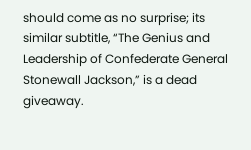should come as no surprise; its similar subtitle, “The Genius and Leadership of Confederate General Stonewall Jackson,” is a dead giveaway.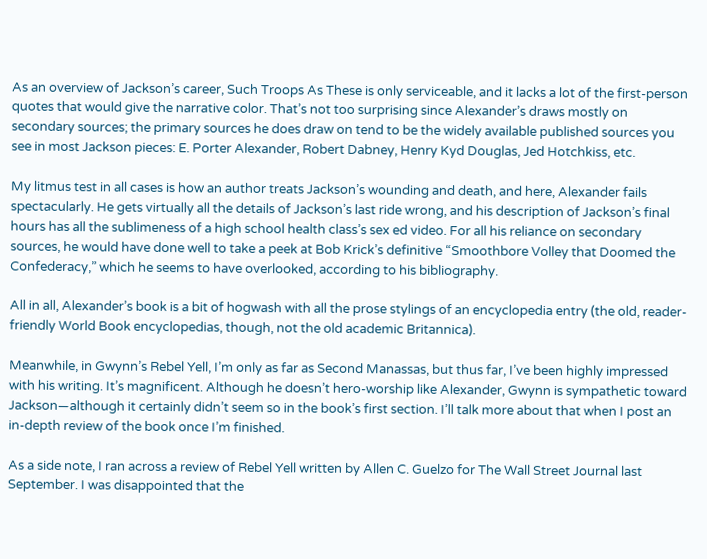As an overview of Jackson’s career, Such Troops As These is only serviceable, and it lacks a lot of the first-person quotes that would give the narrative color. That’s not too surprising since Alexander’s draws mostly on secondary sources; the primary sources he does draw on tend to be the widely available published sources you see in most Jackson pieces: E. Porter Alexander, Robert Dabney, Henry Kyd Douglas, Jed Hotchkiss, etc.

My litmus test in all cases is how an author treats Jackson’s wounding and death, and here, Alexander fails spectacularly. He gets virtually all the details of Jackson’s last ride wrong, and his description of Jackson’s final hours has all the sublimeness of a high school health class’s sex ed video. For all his reliance on secondary sources, he would have done well to take a peek at Bob Krick’s definitive “Smoothbore Volley that Doomed the Confederacy,” which he seems to have overlooked, according to his bibliography.

All in all, Alexander’s book is a bit of hogwash with all the prose stylings of an encyclopedia entry (the old, reader-friendly World Book encyclopedias, though, not the old academic Britannica).

Meanwhile, in Gwynn’s Rebel Yell, I’m only as far as Second Manassas, but thus far, I’ve been highly impressed with his writing. It’s magnificent. Although he doesn’t hero-worship like Alexander, Gwynn is sympathetic toward Jackson—although it certainly didn’t seem so in the book’s first section. I’ll talk more about that when I post an in-depth review of the book once I’m finished.

As a side note, I ran across a review of Rebel Yell written by Allen C. Guelzo for The Wall Street Journal last September. I was disappointed that the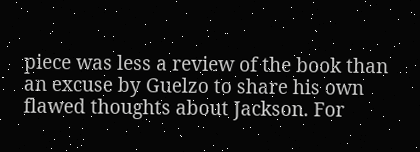piece was less a review of the book than an excuse by Guelzo to share his own flawed thoughts about Jackson. For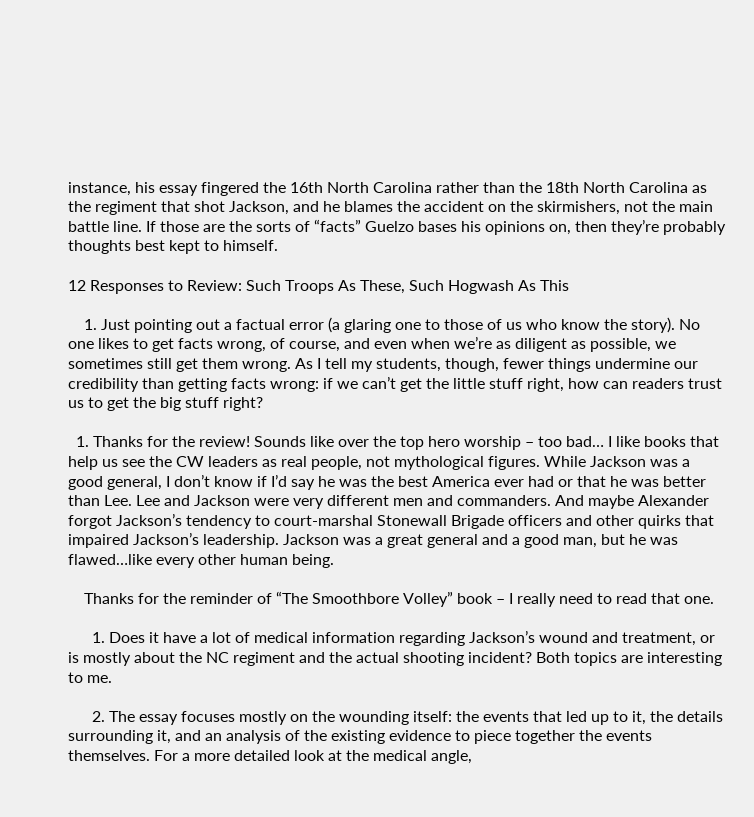instance, his essay fingered the 16th North Carolina rather than the 18th North Carolina as the regiment that shot Jackson, and he blames the accident on the skirmishers, not the main battle line. If those are the sorts of “facts” Guelzo bases his opinions on, then they’re probably thoughts best kept to himself.

12 Responses to Review: Such Troops As These, Such Hogwash As This

    1. Just pointing out a factual error (a glaring one to those of us who know the story). No one likes to get facts wrong, of course, and even when we’re as diligent as possible, we sometimes still get them wrong. As I tell my students, though, fewer things undermine our credibility than getting facts wrong: if we can’t get the little stuff right, how can readers trust us to get the big stuff right?

  1. Thanks for the review! Sounds like over the top hero worship – too bad… I like books that help us see the CW leaders as real people, not mythological figures. While Jackson was a good general, I don’t know if I’d say he was the best America ever had or that he was better than Lee. Lee and Jackson were very different men and commanders. And maybe Alexander forgot Jackson’s tendency to court-marshal Stonewall Brigade officers and other quirks that impaired Jackson’s leadership. Jackson was a great general and a good man, but he was flawed…like every other human being.

    Thanks for the reminder of “The Smoothbore Volley” book – I really need to read that one.

      1. Does it have a lot of medical information regarding Jackson’s wound and treatment, or is mostly about the NC regiment and the actual shooting incident? Both topics are interesting to me.

      2. The essay focuses mostly on the wounding itself: the events that led up to it, the details surrounding it, and an analysis of the existing evidence to piece together the events themselves. For a more detailed look at the medical angle,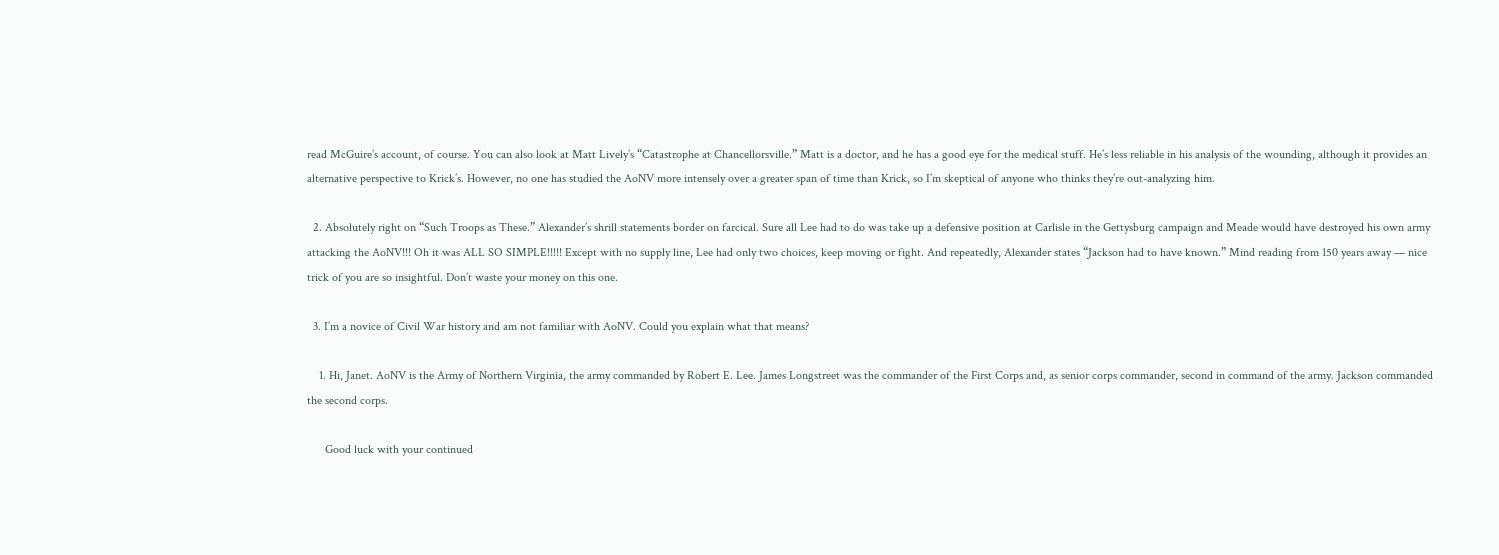read McGuire’s account, of course. You can also look at Matt Lively’s “Catastrophe at Chancellorsville.” Matt is a doctor, and he has a good eye for the medical stuff. He’s less reliable in his analysis of the wounding, although it provides an alternative perspective to Krick’s. However, no one has studied the AoNV more intensely over a greater span of time than Krick, so I’m skeptical of anyone who thinks they’re out-analyzing him.

  2. Absolutely right on “Such Troops as These.” Alexander’s shrill statements border on farcical. Sure all Lee had to do was take up a defensive position at Carlisle in the Gettysburg campaign and Meade would have destroyed his own army attacking the AoNV!!! Oh it was ALL SO SIMPLE!!!!! Except with no supply line, Lee had only two choices, keep moving or fight. And repeatedly, Alexander states “Jackson had to have known.” Mind reading from 150 years away — nice trick of you are so insightful. Don’t waste your money on this one.

  3. I’m a novice of Civil War history and am not familiar with AoNV. Could you explain what that means?

    1. Hi, Janet. AoNV is the Army of Northern Virginia, the army commanded by Robert E. Lee. James Longstreet was the commander of the First Corps and, as senior corps commander, second in command of the army. Jackson commanded the second corps.

      Good luck with your continued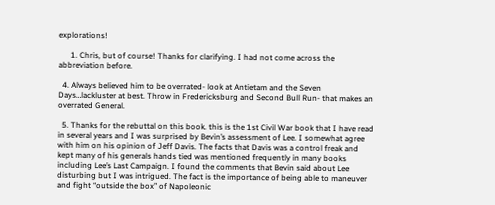explorations!

      1. Chris, but of course! Thanks for clarifying. I had not come across the abbreviation before.

  4. Always believed him to be overrated- look at Antietam and the Seven Days…lackluster at best. Throw in Fredericksburg and Second Bull Run- that makes an overrated General.

  5. Thanks for the rebuttal on this book. this is the 1st Civil War book that I have read in several years and I was surprised by Bevin’s assessment of Lee. I somewhat agree with him on his opinion of Jeff Davis. The facts that Davis was a control freak and kept many of his generals hands tied was mentioned frequently in many books including Lee’s Last Campaign. I found the comments that Bevin said about Lee disturbing but I was intrigued. The fact is the importance of being able to maneuver and fight “outside the box” of Napoleonic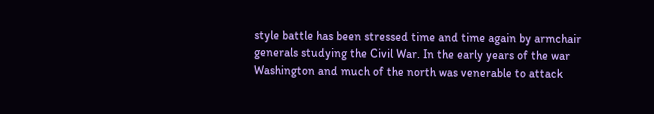style battle has been stressed time and time again by armchair generals studying the Civil War. In the early years of the war Washington and much of the north was venerable to attack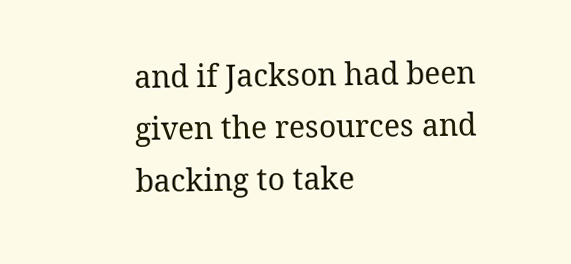and if Jackson had been given the resources and backing to take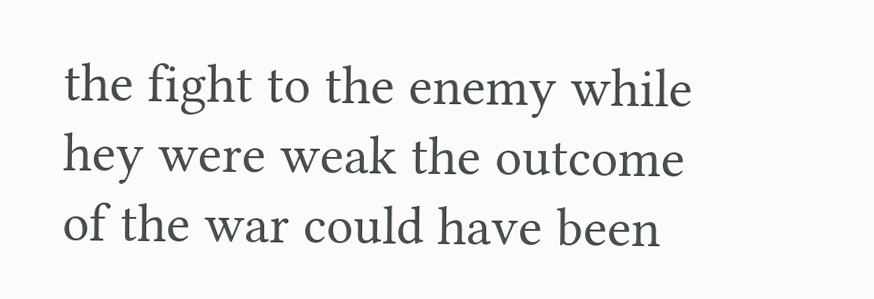the fight to the enemy while hey were weak the outcome of the war could have been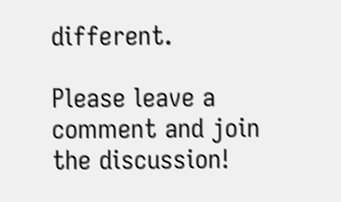different.

Please leave a comment and join the discussion!